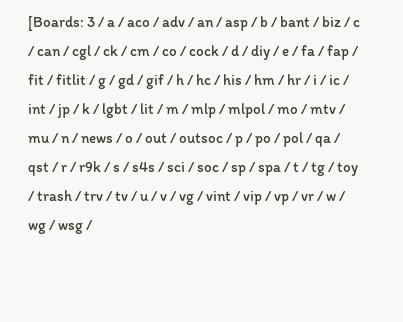[Boards: 3 / a / aco / adv / an / asp / b / bant / biz / c / can / cgl / ck / cm / co / cock / d / diy / e / fa / fap / fit / fitlit / g / gd / gif / h / hc / his / hm / hr / i / ic / int / jp / k / lgbt / lit / m / mlp / mlpol / mo / mtv / mu / n / news / o / out / outsoc / p / po / pol / qa / qst / r / r9k / s / s4s / sci / soc / sp / spa / t / tg / toy / trash / trv / tv / u / v / vg / vint / vip / vp / vr / w / wg / wsg /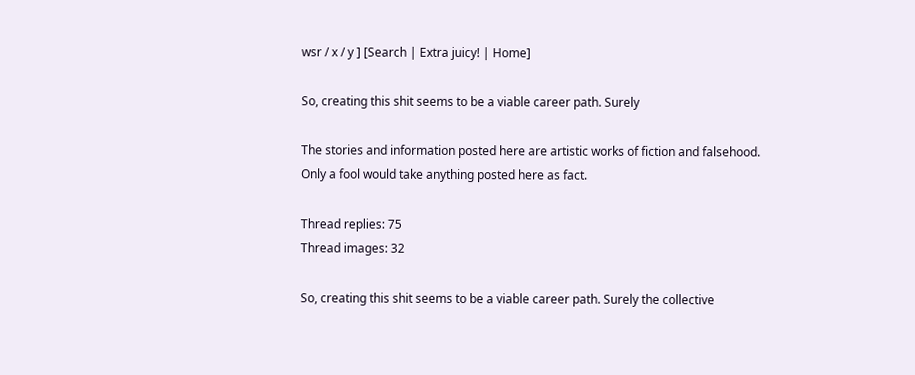wsr / x / y ] [Search | Extra juicy! | Home]

So, creating this shit seems to be a viable career path. Surely

The stories and information posted here are artistic works of fiction and falsehood.
Only a fool would take anything posted here as fact.

Thread replies: 75
Thread images: 32

So, creating this shit seems to be a viable career path. Surely the collective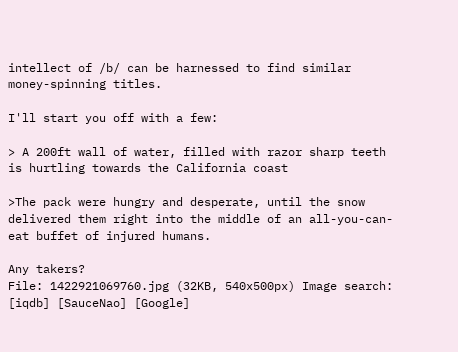intellect of /b/ can be harnessed to find similar money-spinning titles.

I'll start you off with a few:

> A 200ft wall of water, filled with razor sharp teeth is hurtling towards the California coast

>The pack were hungry and desperate, until the snow delivered them right into the middle of an all-you-can-eat buffet of injured humans.

Any takers?
File: 1422921069760.jpg (32KB, 540x500px) Image search: [iqdb] [SauceNao] [Google]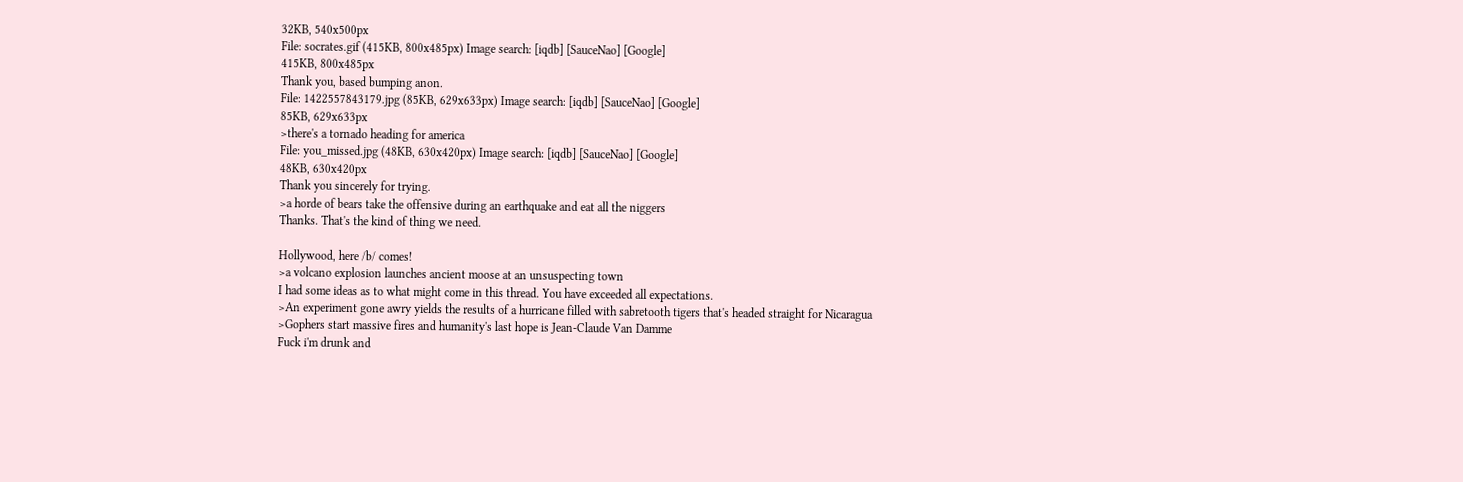32KB, 540x500px
File: socrates.gif (415KB, 800x485px) Image search: [iqdb] [SauceNao] [Google]
415KB, 800x485px
Thank you, based bumping anon.
File: 1422557843179.jpg (85KB, 629x633px) Image search: [iqdb] [SauceNao] [Google]
85KB, 629x633px
>there's a tornado heading for america
File: you_missed.jpg (48KB, 630x420px) Image search: [iqdb] [SauceNao] [Google]
48KB, 630x420px
Thank you sincerely for trying.
>a horde of bears take the offensive during an earthquake and eat all the niggers
Thanks. That's the kind of thing we need.

Hollywood, here /b/ comes!
>a volcano explosion launches ancient moose at an unsuspecting town
I had some ideas as to what might come in this thread. You have exceeded all expectations.
>An experiment gone awry yields the results of a hurricane filled with sabretooth tigers that's headed straight for Nicaragua
>Gophers start massive fires and humanity's last hope is Jean-Claude Van Damme
Fuck i'm drunk and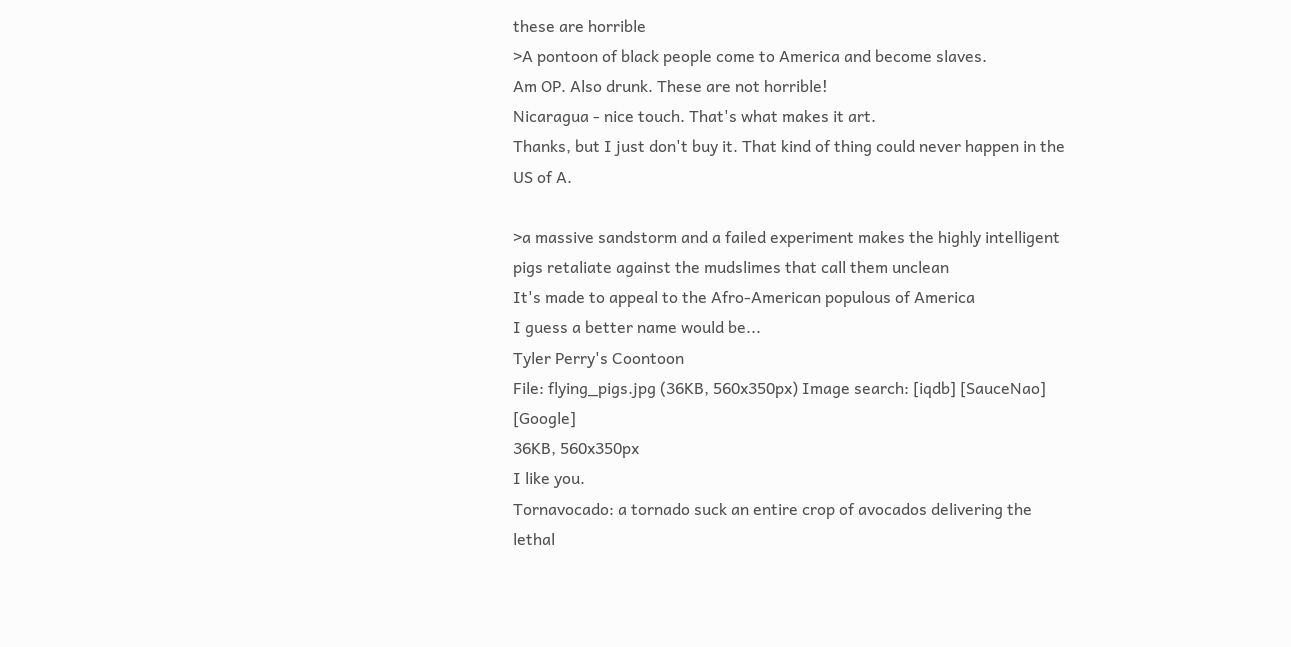these are horrible
>A pontoon of black people come to America and become slaves.
Am OP. Also drunk. These are not horrible!
Nicaragua - nice touch. That's what makes it art.
Thanks, but I just don't buy it. That kind of thing could never happen in the US of A.

>a massive sandstorm and a failed experiment makes the highly intelligent pigs retaliate against the mudslimes that call them unclean
It's made to appeal to the Afro-American populous of America
I guess a better name would be...
Tyler Perry's Coontoon
File: flying_pigs.jpg (36KB, 560x350px) Image search: [iqdb] [SauceNao] [Google]
36KB, 560x350px
I like you.
Tornavocado: a tornado suck an entire crop of avocados delivering the lethal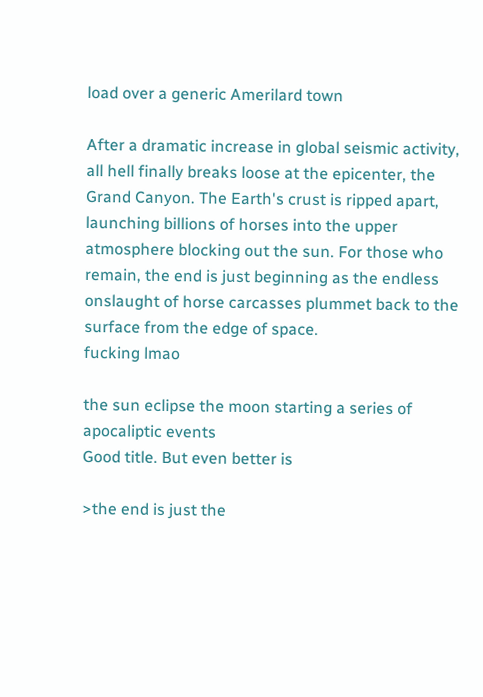load over a generic Amerilard town

After a dramatic increase in global seismic activity, all hell finally breaks loose at the epicenter, the Grand Canyon. The Earth's crust is ripped apart, launching billions of horses into the upper atmosphere blocking out the sun. For those who remain, the end is just beginning as the endless onslaught of horse carcasses plummet back to the surface from the edge of space.
fucking lmao

the sun eclipse the moon starting a series of apocaliptic events
Good title. But even better is

>the end is just the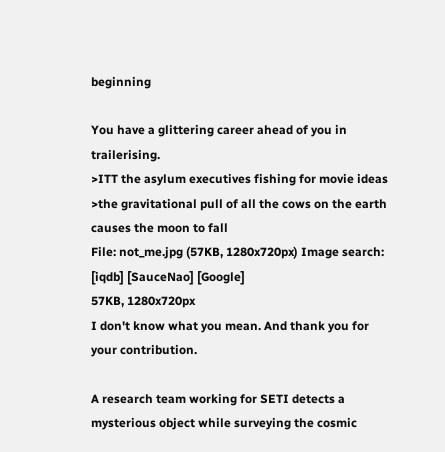beginning

You have a glittering career ahead of you in trailerising.
>ITT the asylum executives fishing for movie ideas
>the gravitational pull of all the cows on the earth causes the moon to fall
File: not_me.jpg (57KB, 1280x720px) Image search: [iqdb] [SauceNao] [Google]
57KB, 1280x720px
I don't know what you mean. And thank you for your contribution.

A research team working for SETI detects a mysterious object while surveying the cosmic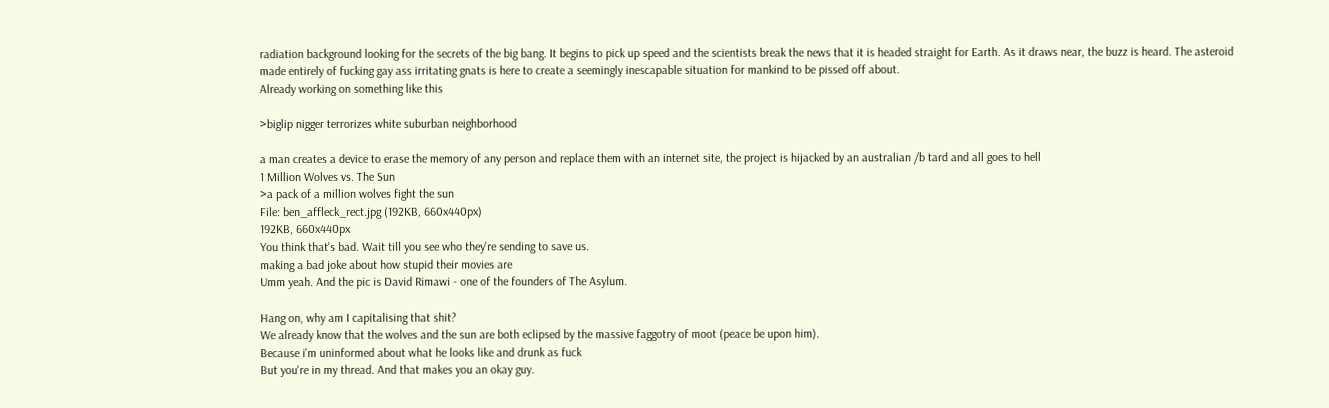radiation background looking for the secrets of the big bang. It begins to pick up speed and the scientists break the news that it is headed straight for Earth. As it draws near, the buzz is heard. The asteroid made entirely of fucking gay ass irritating gnats is here to create a seemingly inescapable situation for mankind to be pissed off about.
Already working on something like this

>biglip nigger terrorizes white suburban neighborhood

a man creates a device to erase the memory of any person and replace them with an internet site, the project is hijacked by an australian /b tard and all goes to hell
1 Million Wolves vs. The Sun
>a pack of a million wolves fight the sun
File: ben_affleck_rect.jpg (192KB, 660x440px)
192KB, 660x440px
You think that's bad. Wait till you see who they're sending to save us.
making a bad joke about how stupid their movies are
Umm yeah. And the pic is David Rimawi - one of the founders of The Asylum.

Hang on, why am I capitalising that shit?
We already know that the wolves and the sun are both eclipsed by the massive faggotry of moot (peace be upon him).
Because i'm uninformed about what he looks like and drunk as fuck
But you're in my thread. And that makes you an okay guy.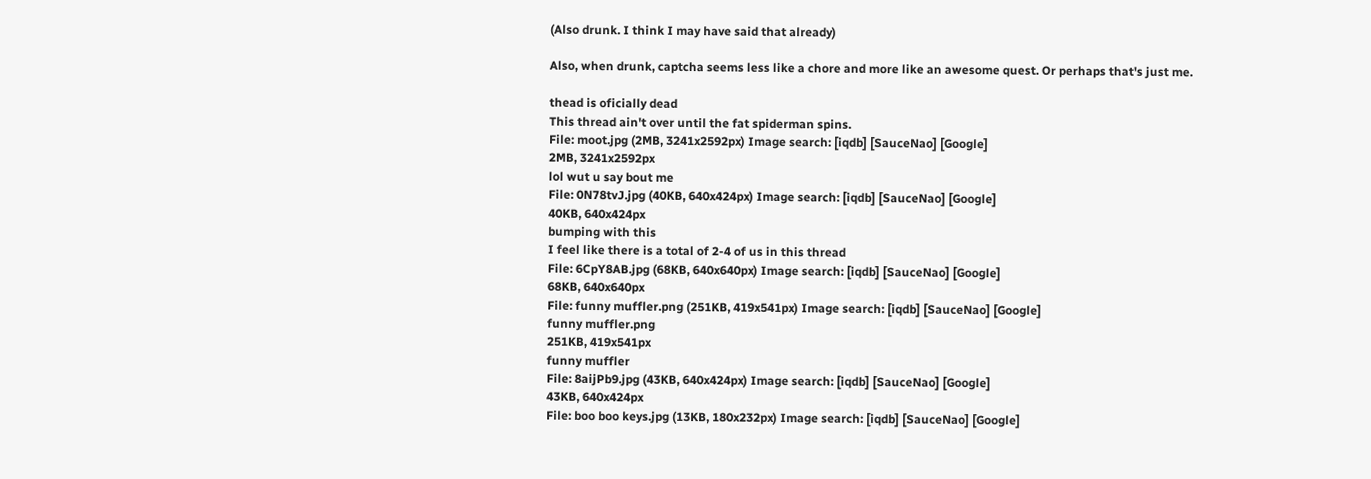(Also drunk. I think I may have said that already)

Also, when drunk, captcha seems less like a chore and more like an awesome quest. Or perhaps that's just me.

thead is oficially dead
This thread ain't over until the fat spiderman spins.
File: moot.jpg (2MB, 3241x2592px) Image search: [iqdb] [SauceNao] [Google]
2MB, 3241x2592px
lol wut u say bout me
File: 0N78tvJ.jpg (40KB, 640x424px) Image search: [iqdb] [SauceNao] [Google]
40KB, 640x424px
bumping with this
I feel like there is a total of 2-4 of us in this thread
File: 6CpY8AB.jpg (68KB, 640x640px) Image search: [iqdb] [SauceNao] [Google]
68KB, 640x640px
File: funny muffler.png (251KB, 419x541px) Image search: [iqdb] [SauceNao] [Google]
funny muffler.png
251KB, 419x541px
funny muffler
File: 8aijPb9.jpg (43KB, 640x424px) Image search: [iqdb] [SauceNao] [Google]
43KB, 640x424px
File: boo boo keys.jpg (13KB, 180x232px) Image search: [iqdb] [SauceNao] [Google]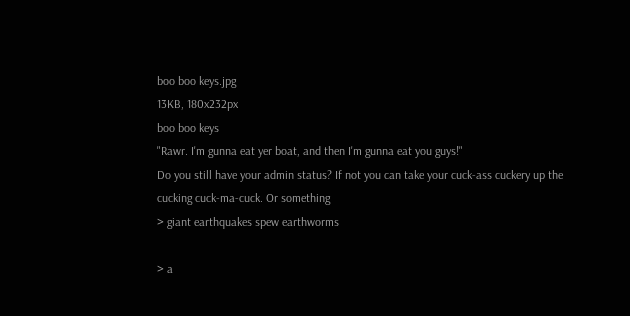boo boo keys.jpg
13KB, 180x232px
boo boo keys
"Rawr. I'm gunna eat yer boat, and then I'm gunna eat you guys!"
Do you still have your admin status? If not you can take your cuck-ass cuckery up the cucking cuck-ma-cuck. Or something
> giant earthquakes spew earthworms

> a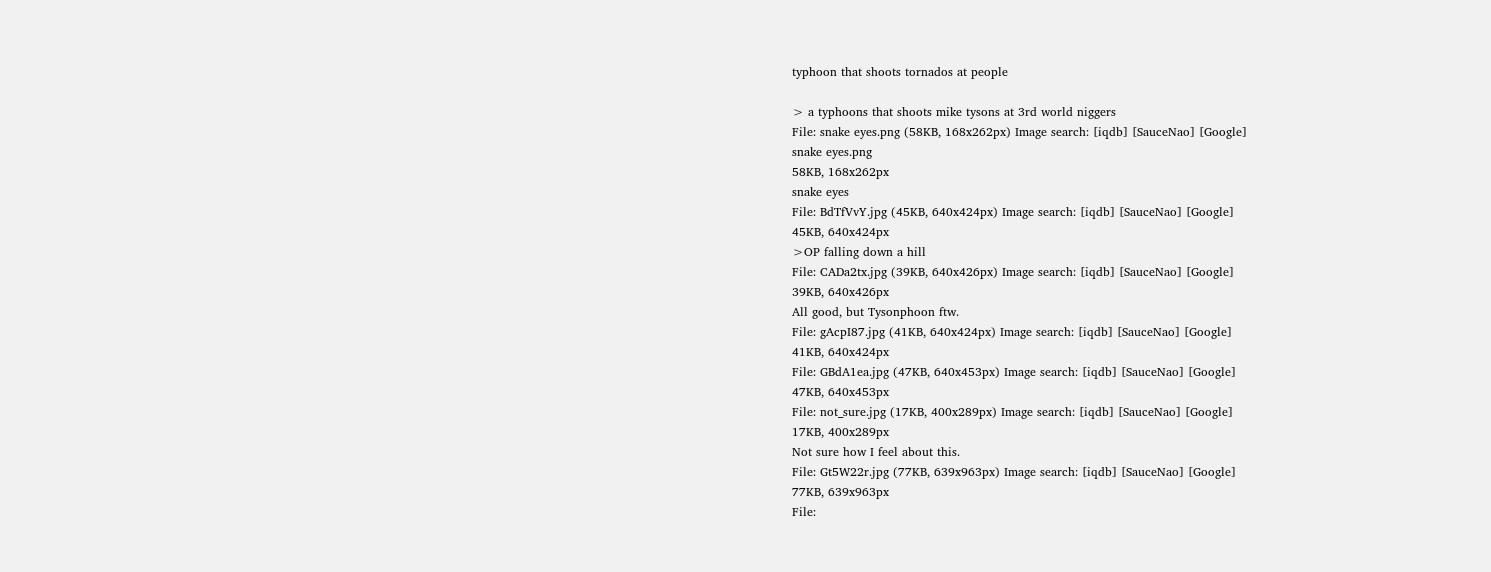typhoon that shoots tornados at people

> a typhoons that shoots mike tysons at 3rd world niggers
File: snake eyes.png (58KB, 168x262px) Image search: [iqdb] [SauceNao] [Google]
snake eyes.png
58KB, 168x262px
snake eyes
File: BdTfVvY.jpg (45KB, 640x424px) Image search: [iqdb] [SauceNao] [Google]
45KB, 640x424px
>OP falling down a hill
File: CADa2tx.jpg (39KB, 640x426px) Image search: [iqdb] [SauceNao] [Google]
39KB, 640x426px
All good, but Tysonphoon ftw.
File: gAcpI87.jpg (41KB, 640x424px) Image search: [iqdb] [SauceNao] [Google]
41KB, 640x424px
File: GBdA1ea.jpg (47KB, 640x453px) Image search: [iqdb] [SauceNao] [Google]
47KB, 640x453px
File: not_sure.jpg (17KB, 400x289px) Image search: [iqdb] [SauceNao] [Google]
17KB, 400x289px
Not sure how I feel about this.
File: Gt5W22r.jpg (77KB, 639x963px) Image search: [iqdb] [SauceNao] [Google]
77KB, 639x963px
File: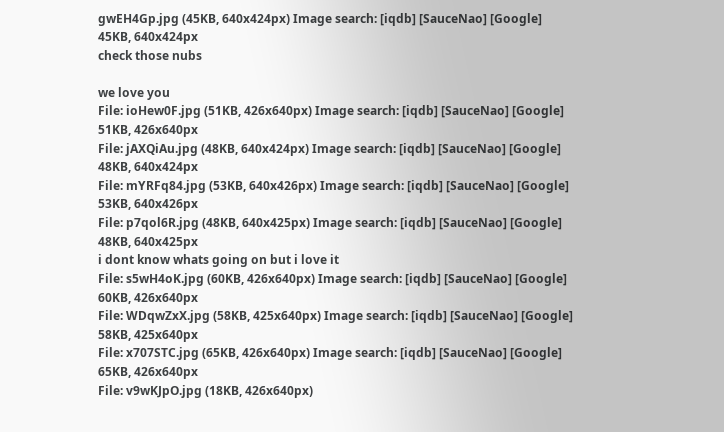gwEH4Gp.jpg (45KB, 640x424px) Image search: [iqdb] [SauceNao] [Google]
45KB, 640x424px
check those nubs

we love you
File: ioHew0F.jpg (51KB, 426x640px) Image search: [iqdb] [SauceNao] [Google]
51KB, 426x640px
File: jAXQiAu.jpg (48KB, 640x424px) Image search: [iqdb] [SauceNao] [Google]
48KB, 640x424px
File: mYRFq84.jpg (53KB, 640x426px) Image search: [iqdb] [SauceNao] [Google]
53KB, 640x426px
File: p7qol6R.jpg (48KB, 640x425px) Image search: [iqdb] [SauceNao] [Google]
48KB, 640x425px
i dont know whats going on but i love it
File: s5wH4oK.jpg (60KB, 426x640px) Image search: [iqdb] [SauceNao] [Google]
60KB, 426x640px
File: WDqwZxX.jpg (58KB, 425x640px) Image search: [iqdb] [SauceNao] [Google]
58KB, 425x640px
File: x707STC.jpg (65KB, 426x640px) Image search: [iqdb] [SauceNao] [Google]
65KB, 426x640px
File: v9wKJpO.jpg (18KB, 426x640px)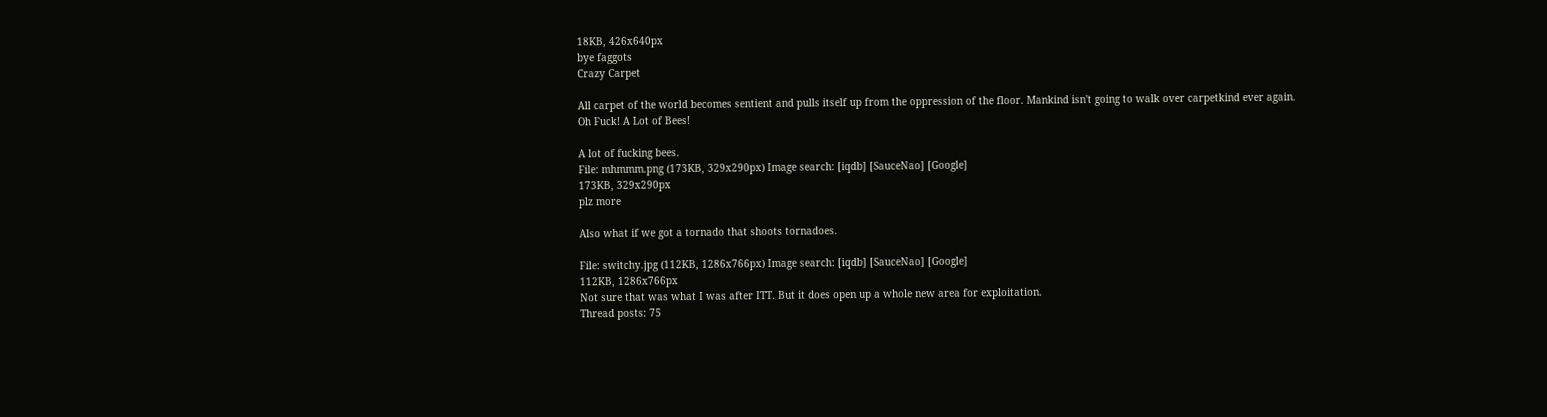18KB, 426x640px
bye faggots
Crazy Carpet

All carpet of the world becomes sentient and pulls itself up from the oppression of the floor. Mankind isn't going to walk over carpetkind ever again.
Oh Fuck! A Lot of Bees!

A lot of fucking bees.
File: mhmmm.png (173KB, 329x290px) Image search: [iqdb] [SauceNao] [Google]
173KB, 329x290px
plz more

Also what if we got a tornado that shoots tornadoes.

File: switchy.jpg (112KB, 1286x766px) Image search: [iqdb] [SauceNao] [Google]
112KB, 1286x766px
Not sure that was what I was after ITT. But it does open up a whole new area for exploitation.
Thread posts: 75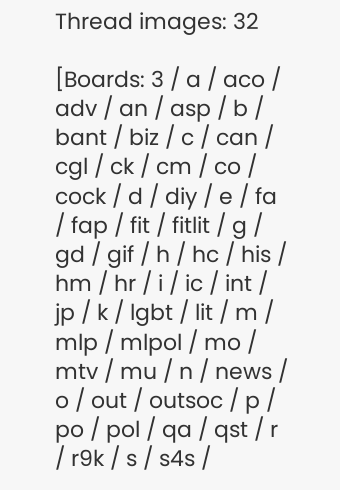Thread images: 32

[Boards: 3 / a / aco / adv / an / asp / b / bant / biz / c / can / cgl / ck / cm / co / cock / d / diy / e / fa / fap / fit / fitlit / g / gd / gif / h / hc / his / hm / hr / i / ic / int / jp / k / lgbt / lit / m / mlp / mlpol / mo / mtv / mu / n / news / o / out / outsoc / p / po / pol / qa / qst / r / r9k / s / s4s /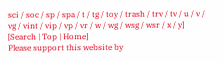sci / soc / sp / spa / t / tg / toy / trash / trv / tv / u / v / vg / vint / vip / vp / vr / w / wg / wsg / wsr / x / y] [Search | Top | Home]
Please support this website by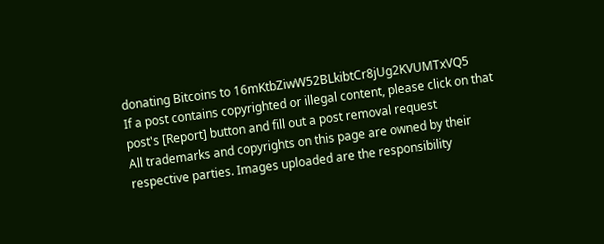donating Bitcoins to 16mKtbZiwW52BLkibtCr8jUg2KVUMTxVQ5
If a post contains copyrighted or illegal content, please click on that post's [Report] button and fill out a post removal request
All trademarks and copyrights on this page are owned by their respective parties. Images uploaded are the responsibility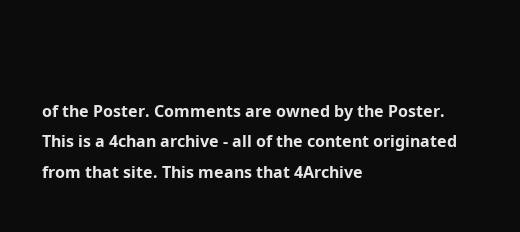of the Poster. Comments are owned by the Poster.
This is a 4chan archive - all of the content originated from that site. This means that 4Archive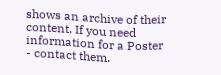shows an archive of their content. If you need information for a Poster - contact them.